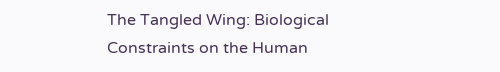The Tangled Wing: Biological Constraints on the Human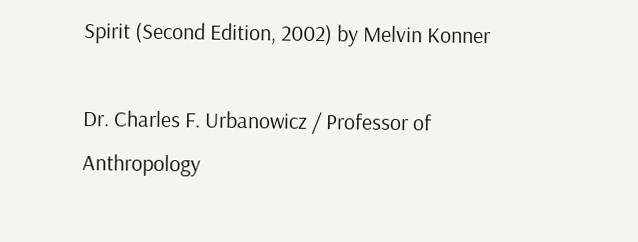Spirit (Second Edition, 2002) by Melvin Konner

Dr. Charles F. Urbanowicz / Professor of Anthropology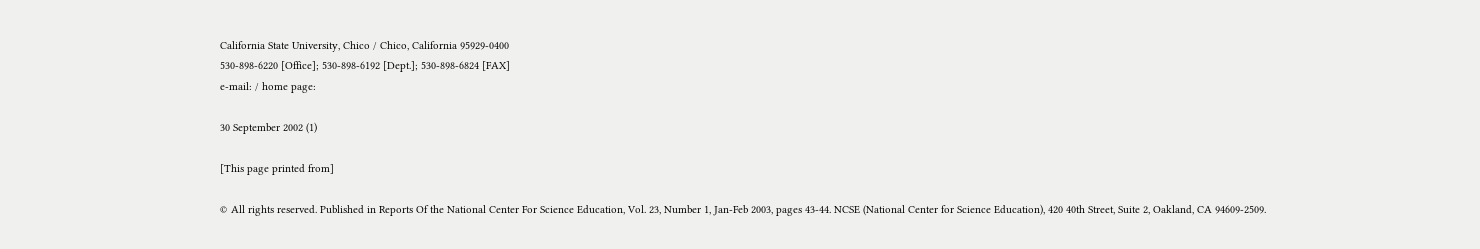California State University, Chico / Chico, California 95929-0400
530-898-6220 [Office]; 530-898-6192 [Dept.]; 530-898-6824 [FAX]
e-mail: / home page:

30 September 2002 (1)

[This page printed from]

© All rights reserved. Published in Reports Of the National Center For Science Education, Vol. 23, Number 1, Jan-Feb 2003, pages 43-44. NCSE (National Center for Science Education), 420 40th Street, Suite 2, Oakland, CA 94609-2509.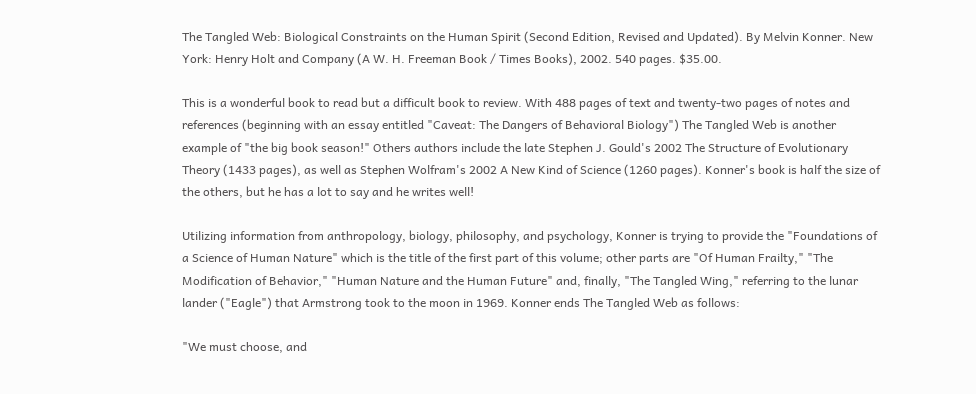The Tangled Web: Biological Constraints on the Human Spirit (Second Edition, Revised and Updated). By Melvin Konner. New York: Henry Holt and Company (A W. H. Freeman Book / Times Books), 2002. 540 pages. $35.00.

This is a wonderful book to read but a difficult book to review. With 488 pages of text and twenty-two pages of notes and references (beginning with an essay entitled "Caveat: The Dangers of Behavioral Biology") The Tangled Web is another example of "the big book season!" Others authors include the late Stephen J. Gould's 2002 The Structure of Evolutionary Theory (1433 pages), as well as Stephen Wolfram's 2002 A New Kind of Science (1260 pages). Konner's book is half the size of the others, but he has a lot to say and he writes well!

Utilizing information from anthropology, biology, philosophy, and psychology, Konner is trying to provide the "Foundations of a Science of Human Nature" which is the title of the first part of this volume; other parts are "Of Human Frailty," "The Modification of Behavior," "Human Nature and the Human Future" and, finally, "The Tangled Wing," referring to the lunar lander ("Eagle") that Armstrong took to the moon in 1969. Konner ends The Tangled Web as follows:

"We must choose, and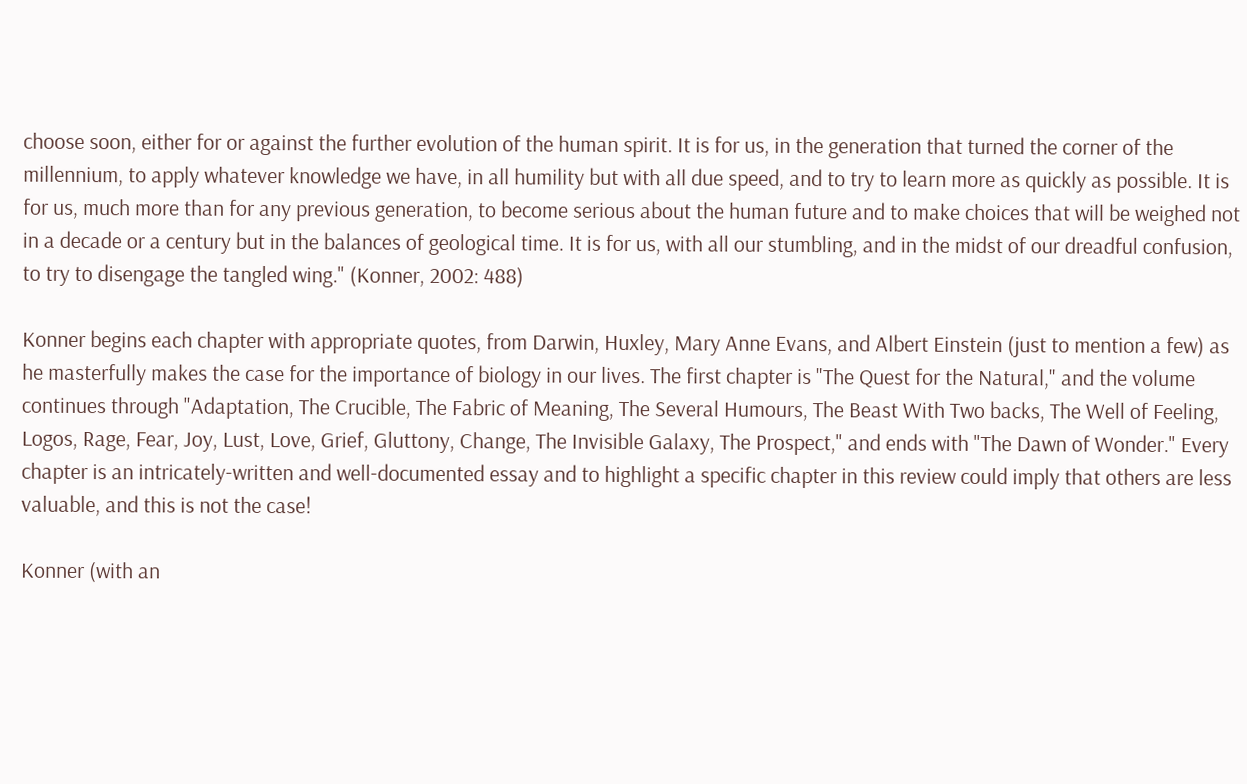choose soon, either for or against the further evolution of the human spirit. It is for us, in the generation that turned the corner of the millennium, to apply whatever knowledge we have, in all humility but with all due speed, and to try to learn more as quickly as possible. It is for us, much more than for any previous generation, to become serious about the human future and to make choices that will be weighed not in a decade or a century but in the balances of geological time. It is for us, with all our stumbling, and in the midst of our dreadful confusion, to try to disengage the tangled wing." (Konner, 2002: 488)

Konner begins each chapter with appropriate quotes, from Darwin, Huxley, Mary Anne Evans, and Albert Einstein (just to mention a few) as he masterfully makes the case for the importance of biology in our lives. The first chapter is "The Quest for the Natural," and the volume continues through "Adaptation, The Crucible, The Fabric of Meaning, The Several Humours, The Beast With Two backs, The Well of Feeling, Logos, Rage, Fear, Joy, Lust, Love, Grief, Gluttony, Change, The Invisible Galaxy, The Prospect," and ends with "The Dawn of Wonder." Every chapter is an intricately-written and well-documented essay and to highlight a specific chapter in this review could imply that others are less valuable, and this is not the case!

Konner (with an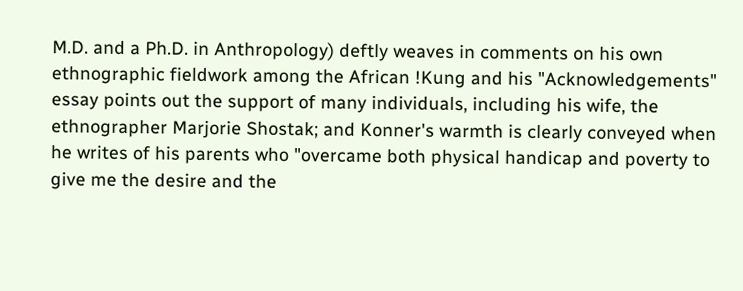M.D. and a Ph.D. in Anthropology) deftly weaves in comments on his own ethnographic fieldwork among the African !Kung and his "Acknowledgements" essay points out the support of many individuals, including his wife, the ethnographer Marjorie Shostak; and Konner's warmth is clearly conveyed when he writes of his parents who "overcame both physical handicap and poverty to give me the desire and the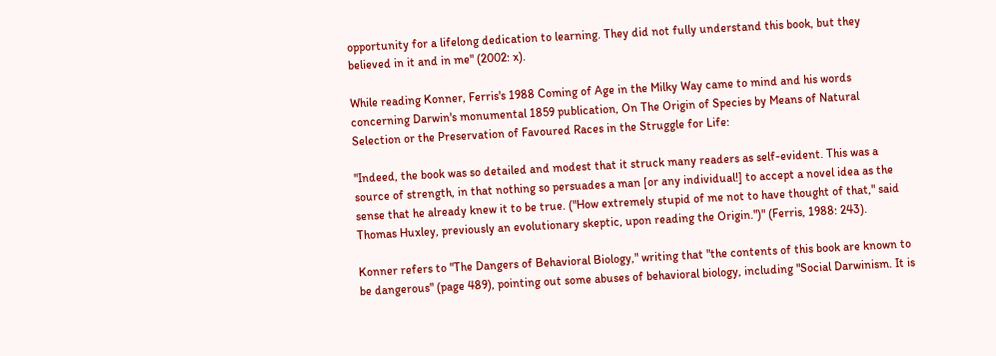opportunity for a lifelong dedication to learning. They did not fully understand this book, but they believed in it and in me" (2002: x).

While reading Konner, Ferris's 1988 Coming of Age in the Milky Way came to mind and his words concerning Darwin's monumental 1859 publication, On The Origin of Species by Means of Natural Selection or the Preservation of Favoured Races in the Struggle for Life:

"Indeed, the book was so detailed and modest that it struck many readers as self-evident. This was a source of strength, in that nothing so persuades a man [or any individual!] to accept a novel idea as the sense that he already knew it to be true. ("How extremely stupid of me not to have thought of that," said Thomas Huxley, previously an evolutionary skeptic, upon reading the Origin.")" (Ferris, 1988: 243).

Konner refers to "The Dangers of Behavioral Biology," writing that "the contents of this book are known to be dangerous" (page 489), pointing out some abuses of behavioral biology, including "Social Darwinism. It is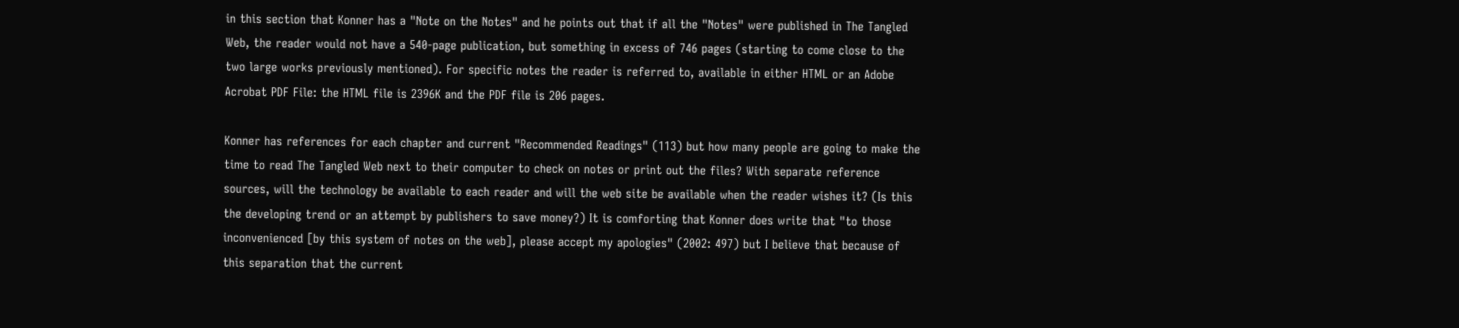in this section that Konner has a "Note on the Notes" and he points out that if all the "Notes" were published in The Tangled Web, the reader would not have a 540-page publication, but something in excess of 746 pages (starting to come close to the two large works previously mentioned). For specific notes the reader is referred to, available in either HTML or an Adobe Acrobat PDF File: the HTML file is 2396K and the PDF file is 206 pages.

Konner has references for each chapter and current "Recommended Readings" (113) but how many people are going to make the time to read The Tangled Web next to their computer to check on notes or print out the files? With separate reference sources, will the technology be available to each reader and will the web site be available when the reader wishes it? (Is this the developing trend or an attempt by publishers to save money?) It is comforting that Konner does write that "to those inconvenienced [by this system of notes on the web], please accept my apologies" (2002: 497) but I believe that because of this separation that the current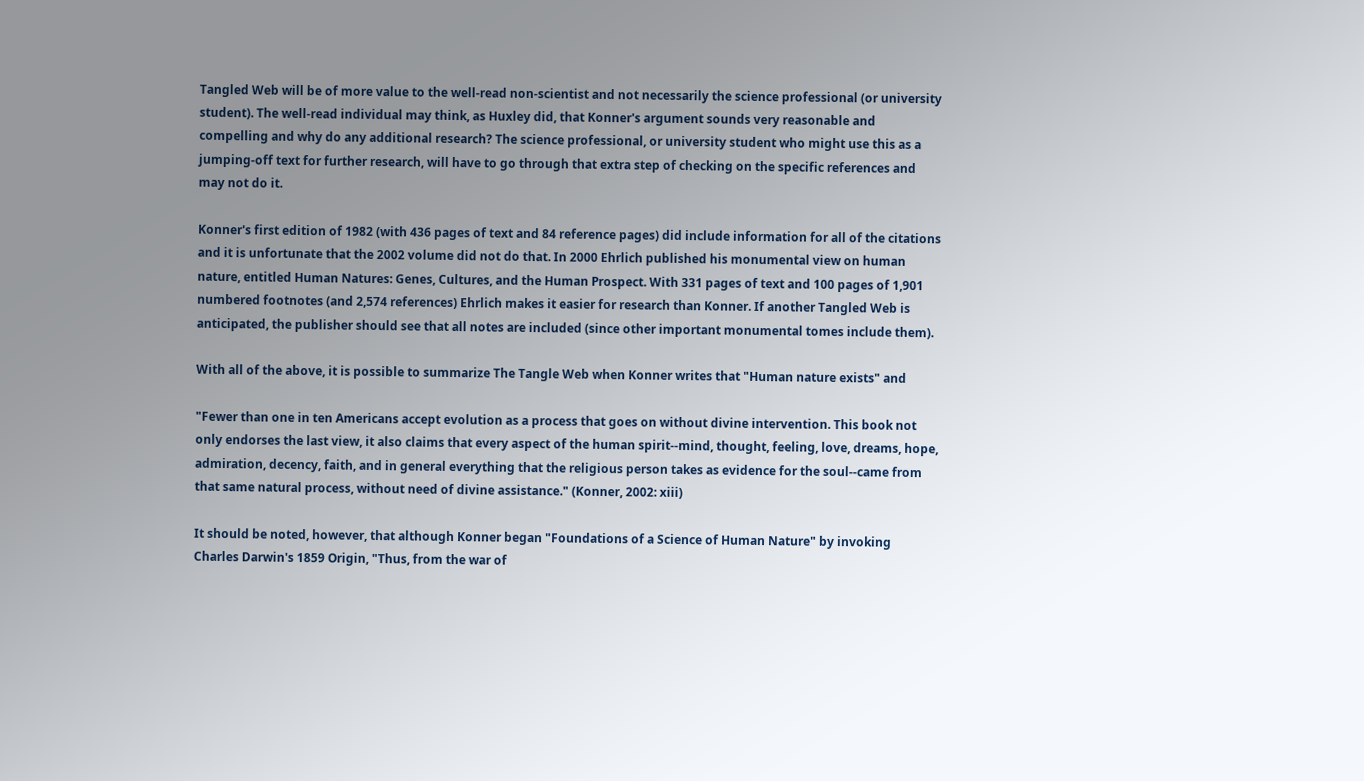Tangled Web will be of more value to the well-read non-scientist and not necessarily the science professional (or university student). The well-read individual may think, as Huxley did, that Konner's argument sounds very reasonable and compelling and why do any additional research? The science professional, or university student who might use this as a jumping-off text for further research, will have to go through that extra step of checking on the specific references and may not do it.

Konner's first edition of 1982 (with 436 pages of text and 84 reference pages) did include information for all of the citations and it is unfortunate that the 2002 volume did not do that. In 2000 Ehrlich published his monumental view on human nature, entitled Human Natures: Genes, Cultures, and the Human Prospect. With 331 pages of text and 100 pages of 1,901 numbered footnotes (and 2,574 references) Ehrlich makes it easier for research than Konner. If another Tangled Web is anticipated, the publisher should see that all notes are included (since other important monumental tomes include them).

With all of the above, it is possible to summarize The Tangle Web when Konner writes that "Human nature exists" and

"Fewer than one in ten Americans accept evolution as a process that goes on without divine intervention. This book not only endorses the last view, it also claims that every aspect of the human spirit--mind, thought, feeling, love, dreams, hope, admiration, decency, faith, and in general everything that the religious person takes as evidence for the soul--came from that same natural process, without need of divine assistance." (Konner, 2002: xiii)

It should be noted, however, that although Konner began "Foundations of a Science of Human Nature" by invoking Charles Darwin's 1859 Origin, "Thus, from the war of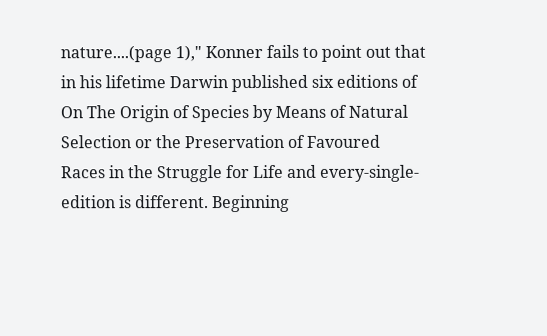nature....(page 1)," Konner fails to point out that in his lifetime Darwin published six editions of On The Origin of Species by Means of Natural Selection or the Preservation of Favoured Races in the Struggle for Life and every-single-edition is different. Beginning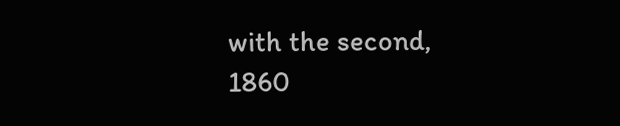with the second, 1860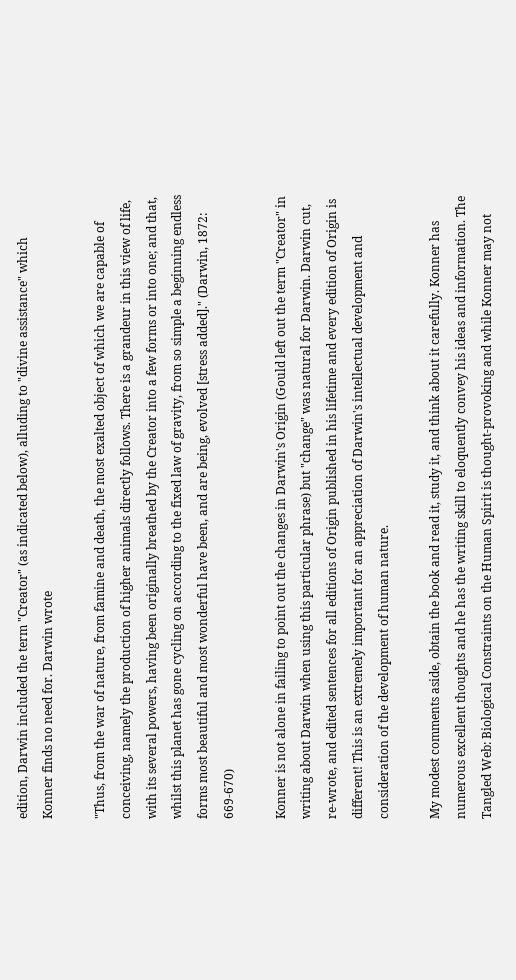edition, Darwin included the term "Creator" (as indicated below), alluding to "divine assistance" which Konner finds no need for. Darwin wrote

"Thus, from the war of nature, from famine and death, the most exalted object of which we are capable of conceiving, namely the production of higher animals directly follows. There is a grandeur in this view of life, with its several powers, having been originally breathed by the Creator into a few forms or into one; and that, whilst this planet has gone cycling on according to the fixed law of gravity, from so simple a beginning endless forms most beautiful and most wonderful have been, and are being, evolved [stress added]." (Darwin, 1872: 669-670)

Konner is not alone in failing to point out the changes in Darwin's Origin (Gould left out the term "Creator" in writing about Darwin when using this particular phrase) but "change" was natural for Darwin. Darwin cut, re-wrote, and edited sentences for all editions of Origin published in his lifetime and every edition of Origin is different! This is an extremely important for an appreciation of Darwin's intellectual development and consideration of the development of human nature.

My modest comments aside, obtain the book and read it, study it, and think about it carefully. Konner has numerous excellent thoughts and he has the writing skill to eloquently convey his ideas and information. The Tangled Web: Biological Constraints on the Human Spirit is thought-provoking and while Konner may not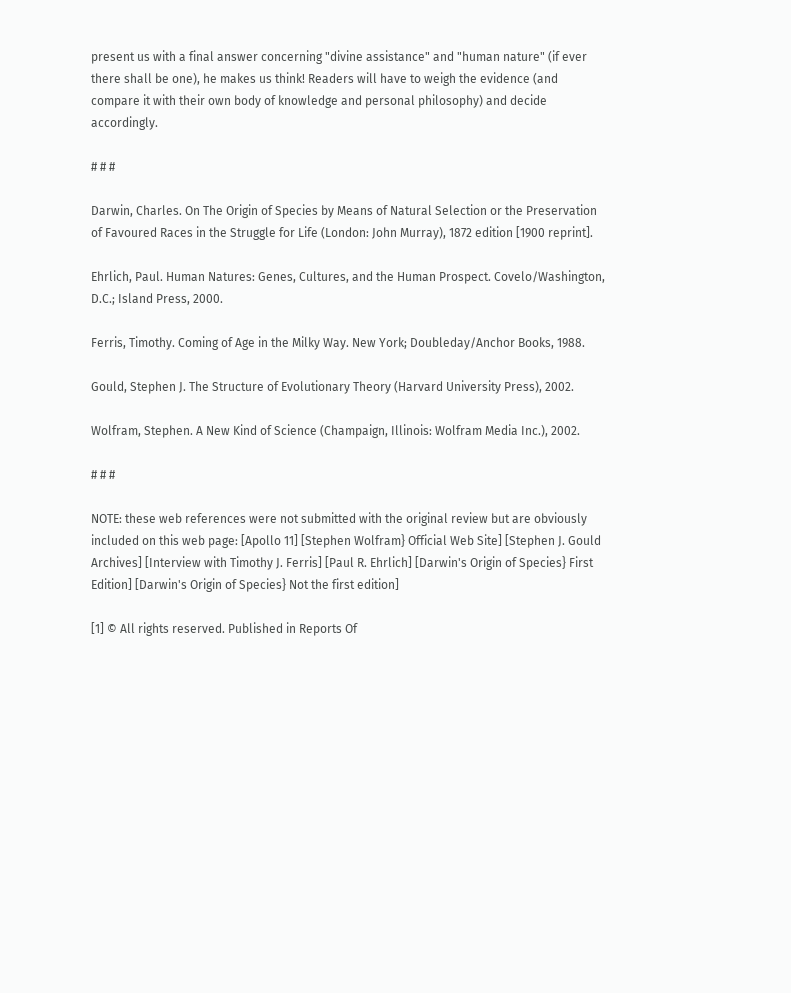present us with a final answer concerning "divine assistance" and "human nature" (if ever there shall be one), he makes us think! Readers will have to weigh the evidence (and compare it with their own body of knowledge and personal philosophy) and decide accordingly.

# # #

Darwin, Charles. On The Origin of Species by Means of Natural Selection or the Preservation of Favoured Races in the Struggle for Life (London: John Murray), 1872 edition [1900 reprint].

Ehrlich, Paul. Human Natures: Genes, Cultures, and the Human Prospect. Covelo/Washington, D.C.; Island Press, 2000.

Ferris, Timothy. Coming of Age in the Milky Way. New York; Doubleday/Anchor Books, 1988.

Gould, Stephen J. The Structure of Evolutionary Theory (Harvard University Press), 2002.

Wolfram, Stephen. A New Kind of Science (Champaign, Illinois: Wolfram Media Inc.), 2002.

# # #

NOTE: these web references were not submitted with the original review but are obviously included on this web page: [Apollo 11] [Stephen Wolfram} Official Web Site] [Stephen J. Gould Archives] [Interview with Timothy J. Ferris] [Paul R. Ehrlich] [Darwin's Origin of Species} First Edition] [Darwin's Origin of Species} Not the first edition]

[1] © All rights reserved. Published in Reports Of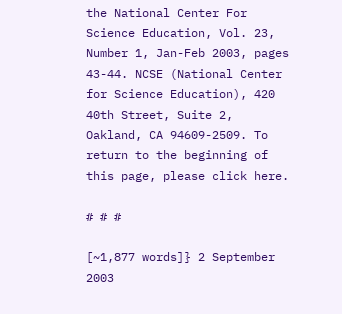the National Center For Science Education, Vol. 23, Number 1, Jan-Feb 2003, pages 43-44. NCSE (National Center for Science Education), 420 40th Street, Suite 2, Oakland, CA 94609-2509. To return to the beginning of this page, please click here.

# # #

[~1,877 words]} 2 September 2003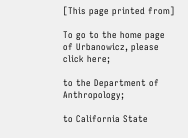[This page printed from]

To go to the home page of Urbanowicz, please click here;

to the Department of Anthropology;

to California State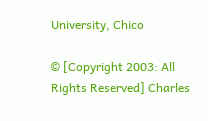University, Chico

© [Copyright 2003: All Rights Reserved] Charles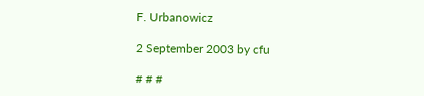F. Urbanowicz

2 September 2003 by cfu

# # #